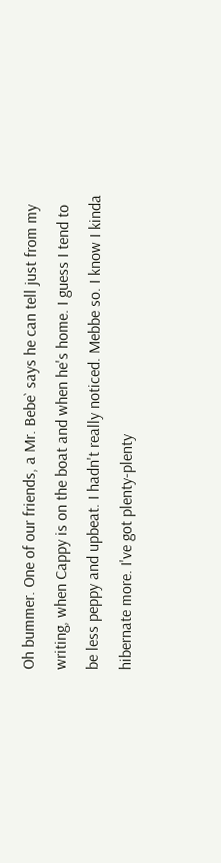Oh bummer. One of our friends, a Mr. Bebe` says he can tell just from my writing, when Cappy is on the boat and when he's home. I guess I tend to be less peppy and upbeat. I hadn't really noticed. Mebbe so. I know I kinda hibernate more. I've got plenty-plenty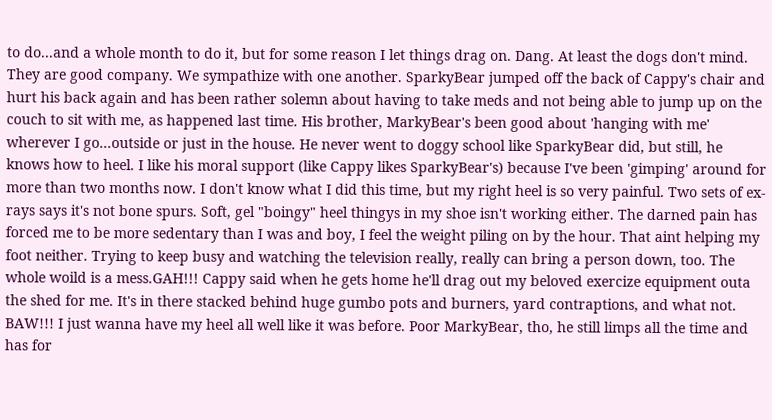to do...and a whole month to do it, but for some reason I let things drag on. Dang. At least the dogs don't mind. They are good company. We sympathize with one another. SparkyBear jumped off the back of Cappy's chair and hurt his back again and has been rather solemn about having to take meds and not being able to jump up on the couch to sit with me, as happened last time. His brother, MarkyBear's been good about 'hanging with me' wherever I go...outside or just in the house. He never went to doggy school like SparkyBear did, but still, he knows how to heel. I like his moral support (like Cappy likes SparkyBear's) because I've been 'gimping' around for more than two months now. I don't know what I did this time, but my right heel is so very painful. Two sets of ex-rays says it's not bone spurs. Soft, gel "boingy" heel thingys in my shoe isn't working either. The darned pain has forced me to be more sedentary than I was and boy, I feel the weight piling on by the hour. That aint helping my foot neither. Trying to keep busy and watching the television really, really can bring a person down, too. The whole woild is a mess.GAH!!! Cappy said when he gets home he'll drag out my beloved exercize equipment outa the shed for me. It's in there stacked behind huge gumbo pots and burners, yard contraptions, and what not. BAW!!! I just wanna have my heel all well like it was before. Poor MarkyBear, tho, he still limps all the time and has for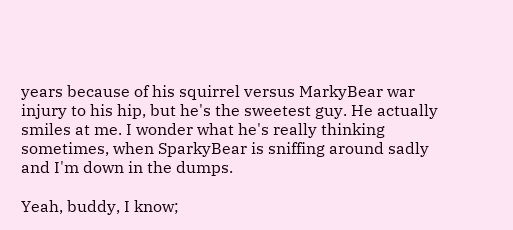years because of his squirrel versus MarkyBear war injury to his hip, but he's the sweetest guy. He actually smiles at me. I wonder what he's really thinking sometimes, when SparkyBear is sniffing around sadly and I'm down in the dumps.

Yeah, buddy, I know;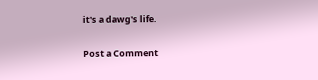it's a dawg's life.

Post a Comment